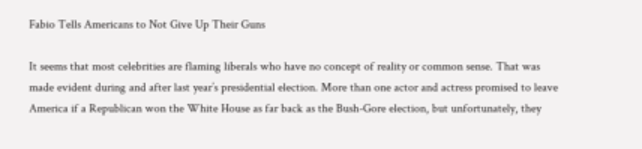Fabio Tells Americans to Not Give Up Their Guns

It seems that most celebrities are flaming liberals who have no concept of reality or common sense. That was made evident during and after last year’s presidential election. More than one actor and actress promised to leave America if a Republican won the White House as far back as the Bush-Gore election, but unfortunately, they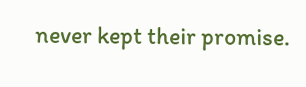never kept their promise.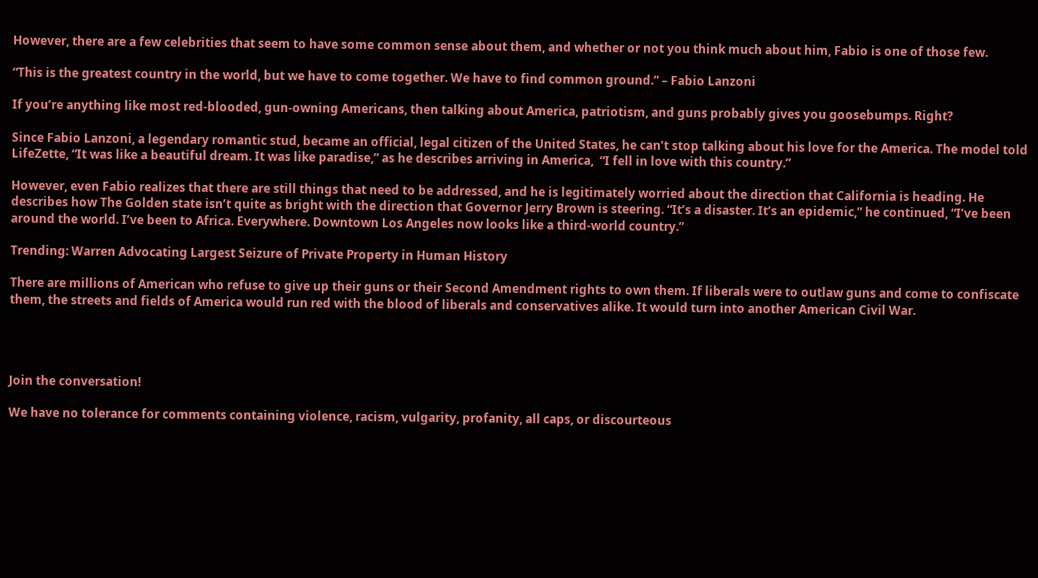However, there are a few celebrities that seem to have some common sense about them, and whether or not you think much about him, Fabio is one of those few.

“This is the greatest country in the world, but we have to come together. We have to find common ground.” – Fabio Lanzoni

If you’re anything like most red-blooded, gun-owning Americans, then talking about America, patriotism, and guns probably gives you goosebumps. Right?

Since Fabio Lanzoni, a legendary romantic stud, became an official, legal citizen of the United States, he can’t stop talking about his love for the America. The model told LifeZette, “It was like a beautiful dream. It was like paradise,” as he describes arriving in America,  “I fell in love with this country.”

However, even Fabio realizes that there are still things that need to be addressed, and he is legitimately worried about the direction that California is heading. He describes how The Golden state isn’t quite as bright with the direction that Governor Jerry Brown is steering. “It’s a disaster. It’s an epidemic,” he continued, “I’ve been around the world. I’ve been to Africa. Everywhere. Downtown Los Angeles now looks like a third-world country.”

Trending: Warren Advocating Largest Seizure of Private Property in Human History

There are millions of American who refuse to give up their guns or their Second Amendment rights to own them. If liberals were to outlaw guns and come to confiscate them, the streets and fields of America would run red with the blood of liberals and conservatives alike. It would turn into another American Civil War.




Join the conversation!

We have no tolerance for comments containing violence, racism, vulgarity, profanity, all caps, or discourteous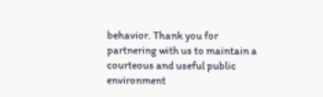behavior. Thank you for partnering with us to maintain a courteous and useful public environment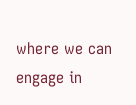where we can engage in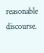reasonable discourse.